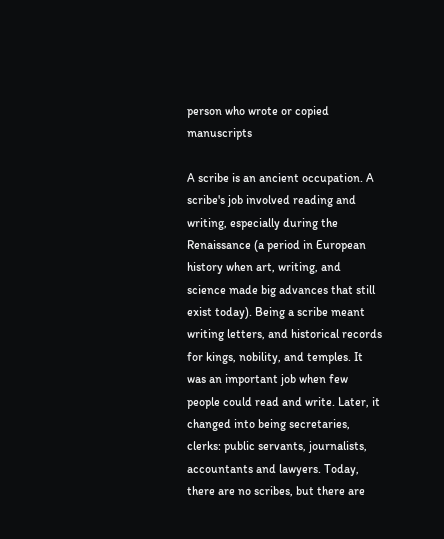person who wrote or copied manuscripts

A scribe is an ancient occupation. A scribe's job involved reading and writing, especially during the Renaissance (a period in European history when art, writing, and science made big advances that still exist today). Being a scribe meant writing letters, and historical records for kings, nobility, and temples. It was an important job when few people could read and write. Later, it changed into being secretaries, clerks: public servants, journalists, accountants and lawyers. Today, there are no scribes, but there are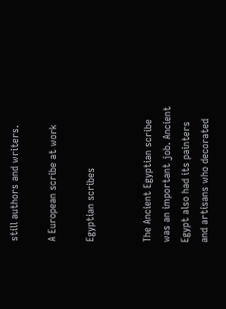still authors and writers.

A European scribe at work

Egyptian scribes


The Ancient Egyptian scribe was an important job. Ancient Egypt also had its painters and artisans who decorated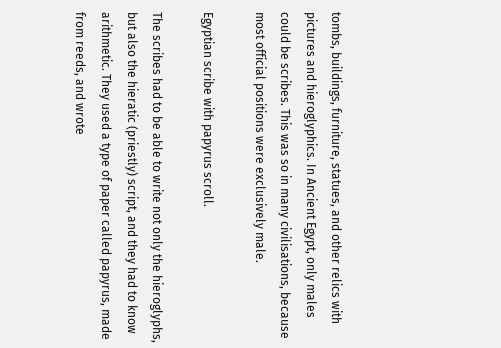tombs, buildings, furniture, statues, and other relics with pictures and hieroglyphics. In Ancient Egypt, only males could be scribes. This was so in many civilisations, because most official positions were exclusively male.

Egyptian scribe with papyrus scroll.

The scribes had to be able to write not only the hieroglyphs, but also the hieratic (priestly) script, and they had to know arithmetic. They used a type of paper called papyrus, made from reeds, and wrote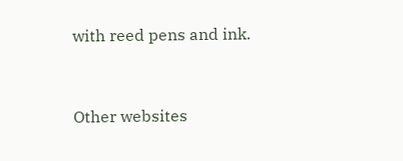with reed pens and ink.


Other websites